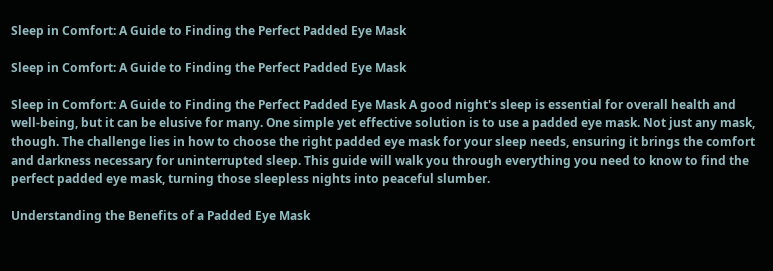Sleep in Comfort: A Guide to Finding the Perfect Padded Eye Mask

Sleep in Comfort: A Guide to Finding the Perfect Padded Eye Mask

Sleep in Comfort: A Guide to Finding the Perfect Padded Eye Mask A good night's sleep is essential for overall health and well-being, but it can be elusive for many. One simple yet effective solution is to use a padded eye mask. Not just any mask, though. The challenge lies in how to choose the right padded eye mask for your sleep needs, ensuring it brings the comfort and darkness necessary for uninterrupted sleep. This guide will walk you through everything you need to know to find the perfect padded eye mask, turning those sleepless nights into peaceful slumber.

Understanding the Benefits of a Padded Eye Mask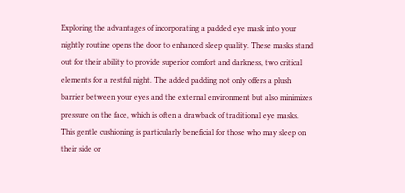Exploring the advantages of incorporating a padded eye mask into your nightly routine opens the door to enhanced sleep quality. These masks stand out for their ability to provide superior comfort and darkness, two critical elements for a restful night. The added padding not only offers a plush barrier between your eyes and the external environment but also minimizes pressure on the face, which is often a drawback of traditional eye masks. This gentle cushioning is particularly beneficial for those who may sleep on their side or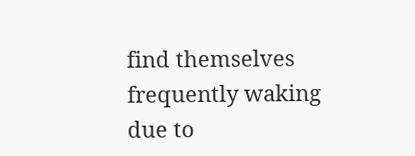find themselves frequently waking due to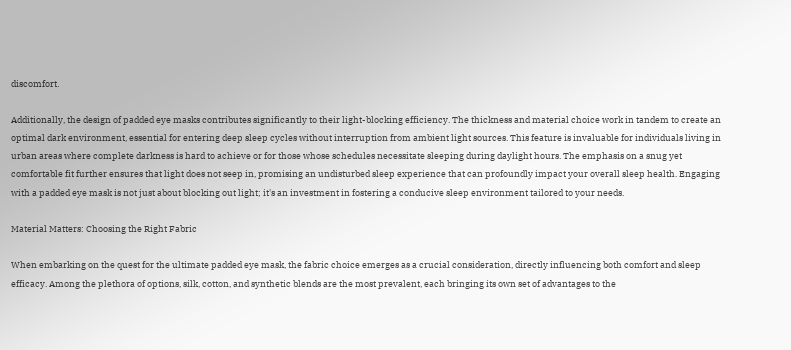discomfort.

Additionally, the design of padded eye masks contributes significantly to their light-blocking efficiency. The thickness and material choice work in tandem to create an optimal dark environment, essential for entering deep sleep cycles without interruption from ambient light sources. This feature is invaluable for individuals living in urban areas where complete darkness is hard to achieve or for those whose schedules necessitate sleeping during daylight hours. The emphasis on a snug yet comfortable fit further ensures that light does not seep in, promising an undisturbed sleep experience that can profoundly impact your overall sleep health. Engaging with a padded eye mask is not just about blocking out light; it's an investment in fostering a conducive sleep environment tailored to your needs.

Material Matters: Choosing the Right Fabric

When embarking on the quest for the ultimate padded eye mask, the fabric choice emerges as a crucial consideration, directly influencing both comfort and sleep efficacy. Among the plethora of options, silk, cotton, and synthetic blends are the most prevalent, each bringing its own set of advantages to the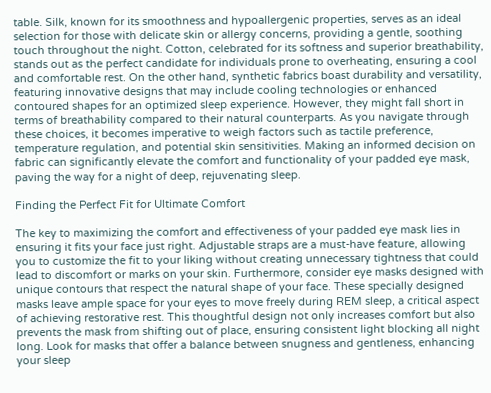table. Silk, known for its smoothness and hypoallergenic properties, serves as an ideal selection for those with delicate skin or allergy concerns, providing a gentle, soothing touch throughout the night. Cotton, celebrated for its softness and superior breathability, stands out as the perfect candidate for individuals prone to overheating, ensuring a cool and comfortable rest. On the other hand, synthetic fabrics boast durability and versatility, featuring innovative designs that may include cooling technologies or enhanced contoured shapes for an optimized sleep experience. However, they might fall short in terms of breathability compared to their natural counterparts. As you navigate through these choices, it becomes imperative to weigh factors such as tactile preference, temperature regulation, and potential skin sensitivities. Making an informed decision on fabric can significantly elevate the comfort and functionality of your padded eye mask, paving the way for a night of deep, rejuvenating sleep.

Finding the Perfect Fit for Ultimate Comfort

The key to maximizing the comfort and effectiveness of your padded eye mask lies in ensuring it fits your face just right. Adjustable straps are a must-have feature, allowing you to customize the fit to your liking without creating unnecessary tightness that could lead to discomfort or marks on your skin. Furthermore, consider eye masks designed with unique contours that respect the natural shape of your face. These specially designed masks leave ample space for your eyes to move freely during REM sleep, a critical aspect of achieving restorative rest. This thoughtful design not only increases comfort but also prevents the mask from shifting out of place, ensuring consistent light blocking all night long. Look for masks that offer a balance between snugness and gentleness, enhancing your sleep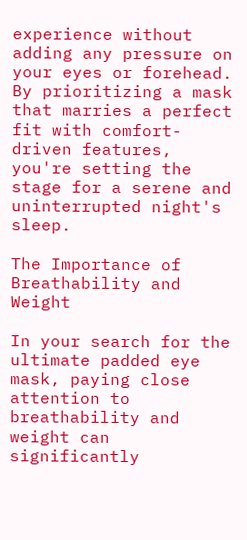experience without adding any pressure on your eyes or forehead. By prioritizing a mask that marries a perfect fit with comfort-driven features, you're setting the stage for a serene and uninterrupted night's sleep.

The Importance of Breathability and Weight

In your search for the ultimate padded eye mask, paying close attention to breathability and weight can significantly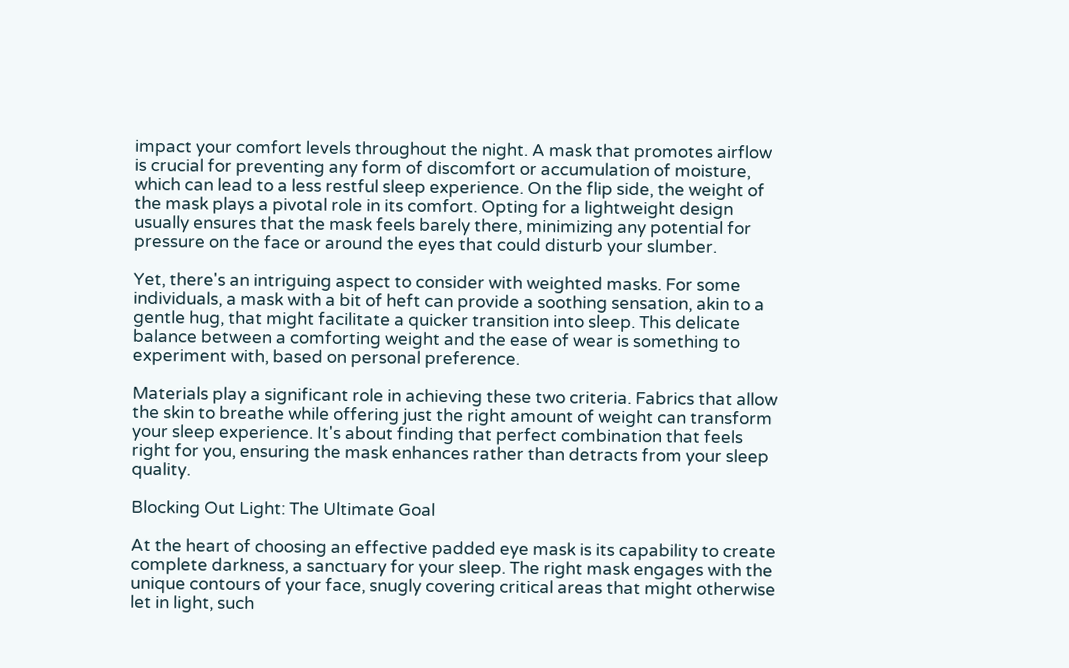impact your comfort levels throughout the night. A mask that promotes airflow is crucial for preventing any form of discomfort or accumulation of moisture, which can lead to a less restful sleep experience. On the flip side, the weight of the mask plays a pivotal role in its comfort. Opting for a lightweight design usually ensures that the mask feels barely there, minimizing any potential for pressure on the face or around the eyes that could disturb your slumber.

Yet, there's an intriguing aspect to consider with weighted masks. For some individuals, a mask with a bit of heft can provide a soothing sensation, akin to a gentle hug, that might facilitate a quicker transition into sleep. This delicate balance between a comforting weight and the ease of wear is something to experiment with, based on personal preference.

Materials play a significant role in achieving these two criteria. Fabrics that allow the skin to breathe while offering just the right amount of weight can transform your sleep experience. It's about finding that perfect combination that feels right for you, ensuring the mask enhances rather than detracts from your sleep quality.

Blocking Out Light: The Ultimate Goal

At the heart of choosing an effective padded eye mask is its capability to create complete darkness, a sanctuary for your sleep. The right mask engages with the unique contours of your face, snugly covering critical areas that might otherwise let in light, such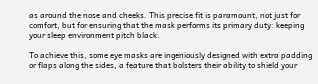as around the nose and cheeks. This precise fit is paramount, not just for comfort, but for ensuring that the mask performs its primary duty: keeping your sleep environment pitch black.

To achieve this, some eye masks are ingeniously designed with extra padding or flaps along the sides, a feature that bolsters their ability to shield your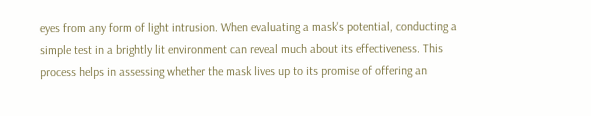eyes from any form of light intrusion. When evaluating a mask's potential, conducting a simple test in a brightly lit environment can reveal much about its effectiveness. This process helps in assessing whether the mask lives up to its promise of offering an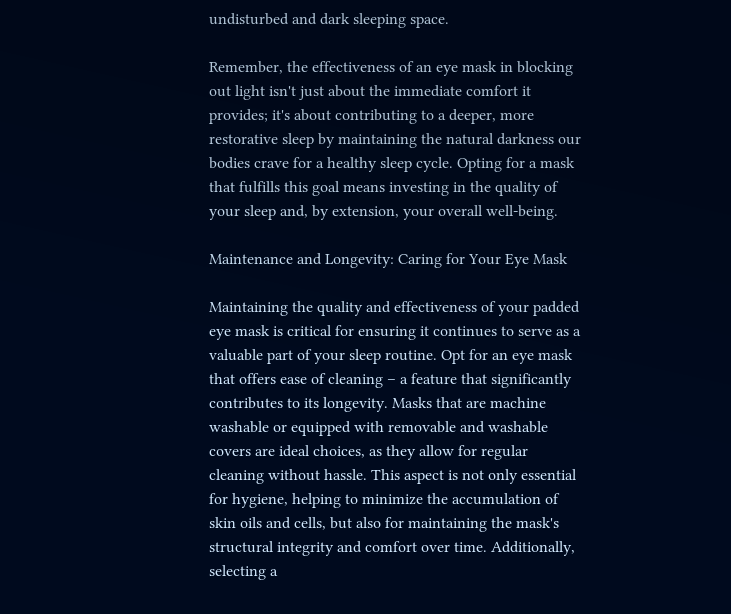undisturbed and dark sleeping space.

Remember, the effectiveness of an eye mask in blocking out light isn't just about the immediate comfort it provides; it's about contributing to a deeper, more restorative sleep by maintaining the natural darkness our bodies crave for a healthy sleep cycle. Opting for a mask that fulfills this goal means investing in the quality of your sleep and, by extension, your overall well-being.

Maintenance and Longevity: Caring for Your Eye Mask

Maintaining the quality and effectiveness of your padded eye mask is critical for ensuring it continues to serve as a valuable part of your sleep routine. Opt for an eye mask that offers ease of cleaning – a feature that significantly contributes to its longevity. Masks that are machine washable or equipped with removable and washable covers are ideal choices, as they allow for regular cleaning without hassle. This aspect is not only essential for hygiene, helping to minimize the accumulation of skin oils and cells, but also for maintaining the mask's structural integrity and comfort over time. Additionally, selecting a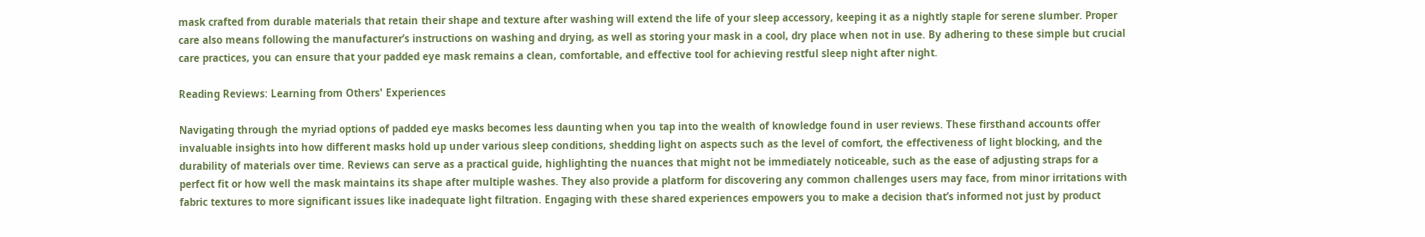mask crafted from durable materials that retain their shape and texture after washing will extend the life of your sleep accessory, keeping it as a nightly staple for serene slumber. Proper care also means following the manufacturer’s instructions on washing and drying, as well as storing your mask in a cool, dry place when not in use. By adhering to these simple but crucial care practices, you can ensure that your padded eye mask remains a clean, comfortable, and effective tool for achieving restful sleep night after night.

Reading Reviews: Learning from Others' Experiences

Navigating through the myriad options of padded eye masks becomes less daunting when you tap into the wealth of knowledge found in user reviews. These firsthand accounts offer invaluable insights into how different masks hold up under various sleep conditions, shedding light on aspects such as the level of comfort, the effectiveness of light blocking, and the durability of materials over time. Reviews can serve as a practical guide, highlighting the nuances that might not be immediately noticeable, such as the ease of adjusting straps for a perfect fit or how well the mask maintains its shape after multiple washes. They also provide a platform for discovering any common challenges users may face, from minor irritations with fabric textures to more significant issues like inadequate light filtration. Engaging with these shared experiences empowers you to make a decision that’s informed not just by product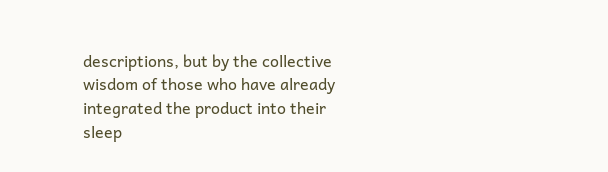descriptions, but by the collective wisdom of those who have already integrated the product into their sleep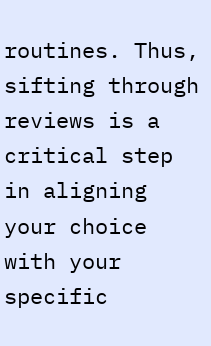routines. Thus, sifting through reviews is a critical step in aligning your choice with your specific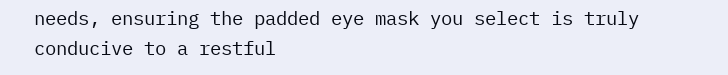needs, ensuring the padded eye mask you select is truly conducive to a restful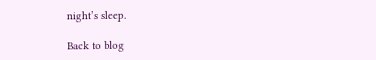night’s sleep.

Back to blog